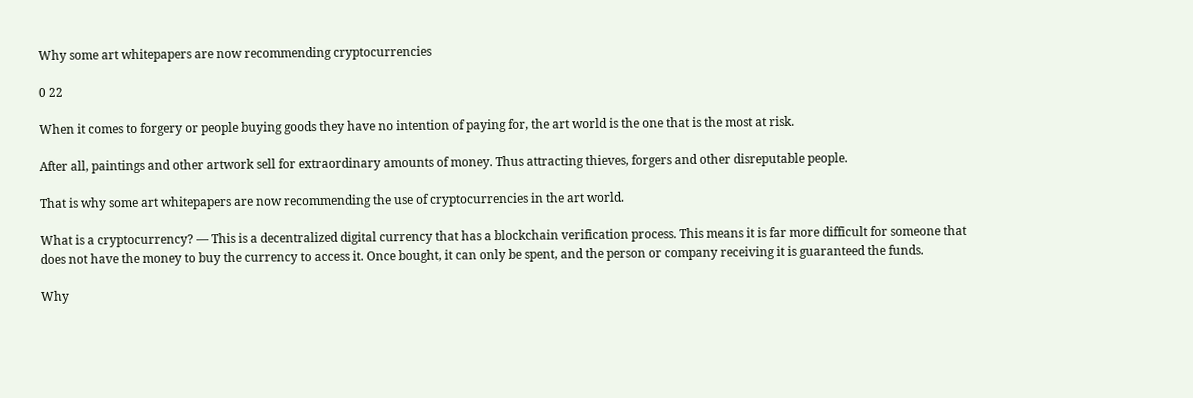Why some art whitepapers are now recommending cryptocurrencies

0 22

When it comes to forgery or people buying goods they have no intention of paying for, the art world is the one that is the most at risk.

After all, paintings and other artwork sell for extraordinary amounts of money. Thus attracting thieves, forgers and other disreputable people.

That is why some art whitepapers are now recommending the use of cryptocurrencies in the art world.

What is a cryptocurrency? — This is a decentralized digital currency that has a blockchain verification process. This means it is far more difficult for someone that does not have the money to buy the currency to access it. Once bought, it can only be spent, and the person or company receiving it is guaranteed the funds.

Why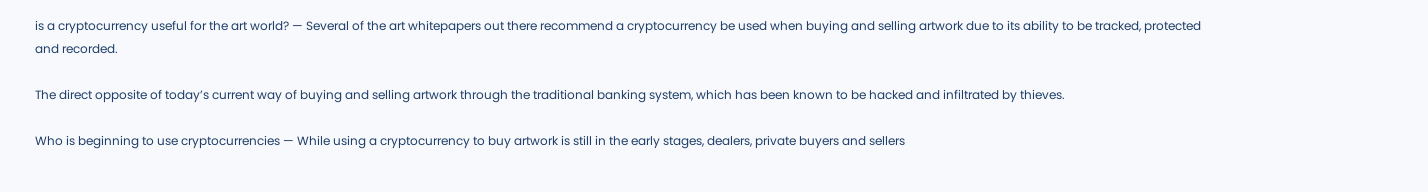is a cryptocurrency useful for the art world? — Several of the art whitepapers out there recommend a cryptocurrency be used when buying and selling artwork due to its ability to be tracked, protected and recorded.

The direct opposite of today’s current way of buying and selling artwork through the traditional banking system, which has been known to be hacked and infiltrated by thieves.

Who is beginning to use cryptocurrencies — While using a cryptocurrency to buy artwork is still in the early stages, dealers, private buyers and sellers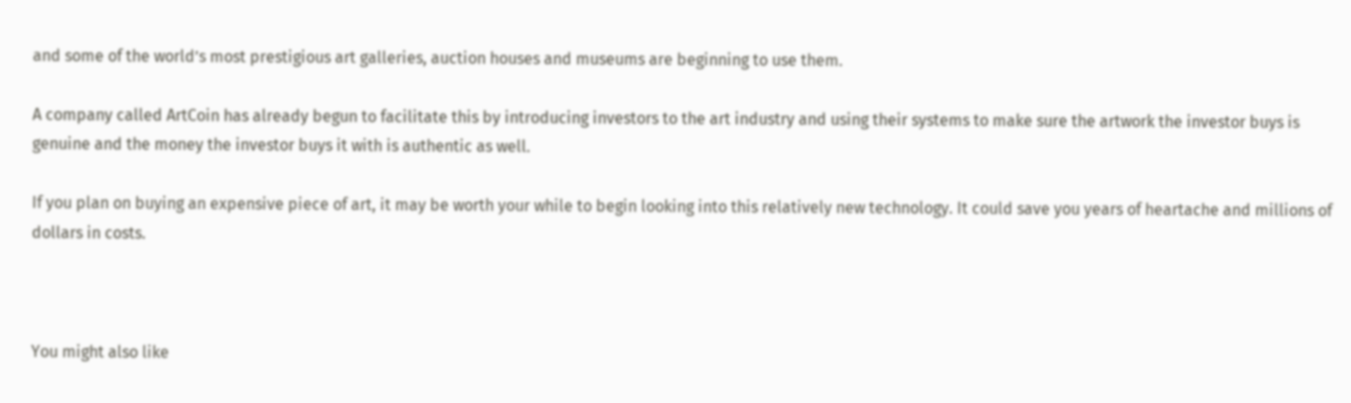and some of the world’s most prestigious art galleries, auction houses and museums are beginning to use them.

A company called ArtCoin has already begun to facilitate this by introducing investors to the art industry and using their systems to make sure the artwork the investor buys is genuine and the money the investor buys it with is authentic as well.

If you plan on buying an expensive piece of art, it may be worth your while to begin looking into this relatively new technology. It could save you years of heartache and millions of dollars in costs.



You might also like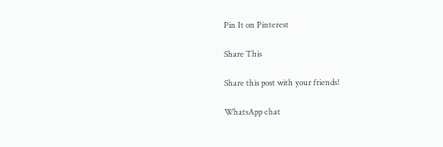Pin It on Pinterest

Share This

Share this post with your friends!

WhatsApp chat